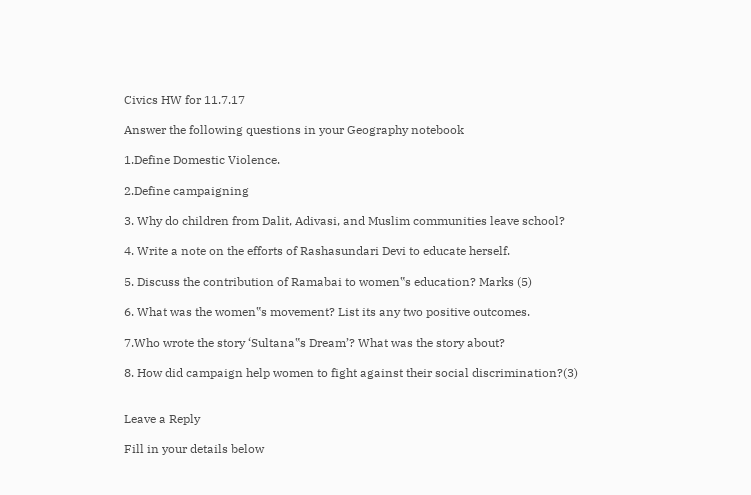Civics HW for 11.7.17

Answer the following questions in your Geography notebook

1.Define Domestic Violence.

2.Define campaigning

3. Why do children from Dalit, Adivasi, and Muslim communities leave school?

4. Write a note on the efforts of Rashasundari Devi to educate herself.

5. Discuss the contribution of Ramabai to women‟s education? Marks (5)

6. What was the women‟s movement? List its any two positive outcomes.

7.Who wrote the story ‘Sultana‟s Dream’? What was the story about?

8. How did campaign help women to fight against their social discrimination?(3)


Leave a Reply

Fill in your details below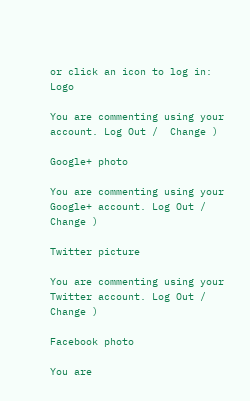or click an icon to log in: Logo

You are commenting using your account. Log Out /  Change )

Google+ photo

You are commenting using your Google+ account. Log Out /  Change )

Twitter picture

You are commenting using your Twitter account. Log Out /  Change )

Facebook photo

You are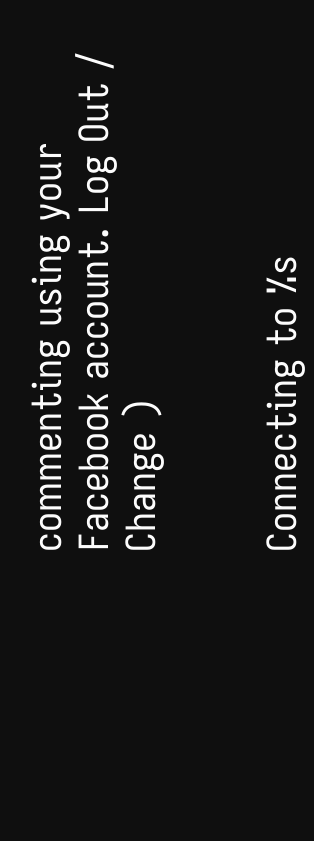commenting using your Facebook account. Log Out /  Change )


Connecting to %s